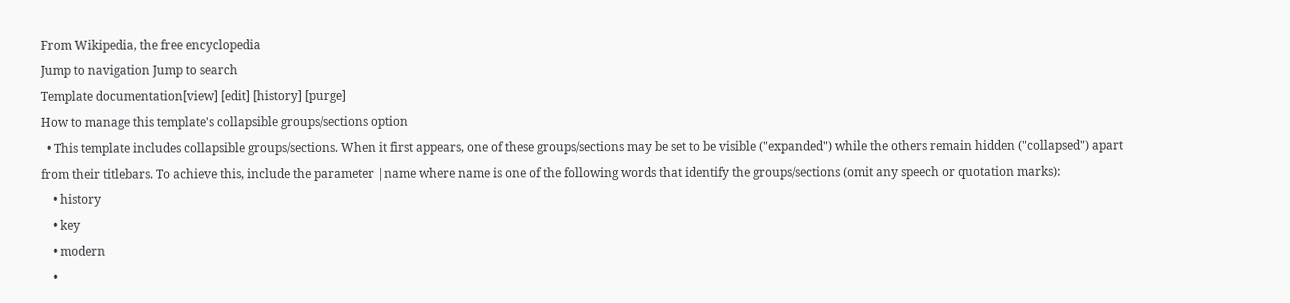From Wikipedia, the free encyclopedia
Jump to navigation Jump to search
Template documentation[view] [edit] [history] [purge]
How to manage this template's collapsible groups/sections option
  • This template includes collapsible groups/sections. When it first appears, one of these groups/sections may be set to be visible ("expanded") while the others remain hidden ("collapsed") apart from their titlebars. To achieve this, include the parameter |name where name is one of the following words that identify the groups/sections (omit any speech or quotation marks):
    • history
    • key
    • modern
    •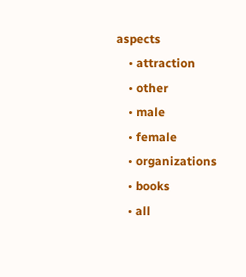aspects
    • attraction
    • other
    • male
    • female
    • organizations
    • books
    • all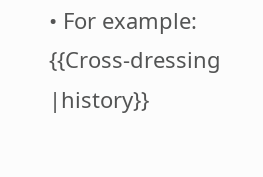• For example: {{Cross-dressing |history}}